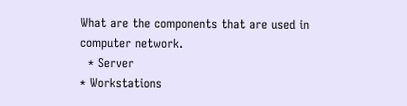What are the components that are used in computer network.
  * Server
* Workstations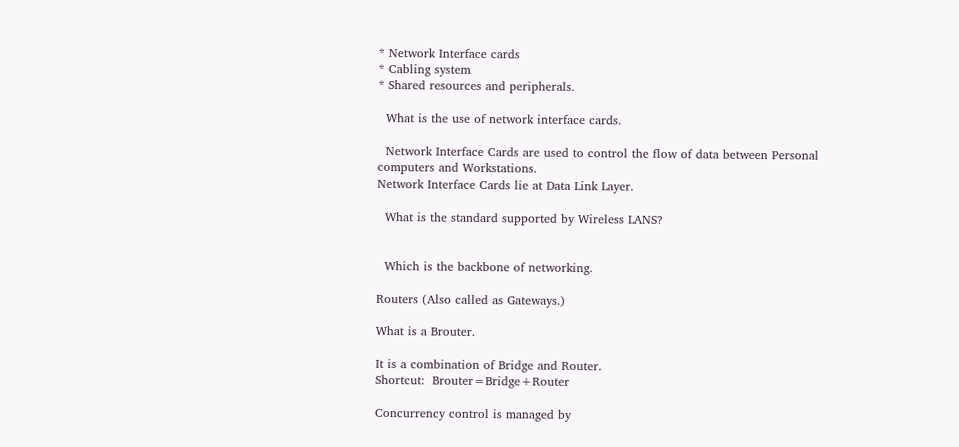* Network Interface cards
* Cabling system
* Shared resources and peripherals.

  What is the use of network interface cards.

  Network Interface Cards are used to control the flow of data between Personal computers and Workstations.
Network Interface Cards lie at Data Link Layer.

  What is the standard supported by Wireless LANS?


  Which is the backbone of networking.

Routers (Also called as Gateways.)

What is a Brouter.

It is a combination of Bridge and Router.
Shortcut:  Brouter=Bridge+Router

Concurrency control is managed by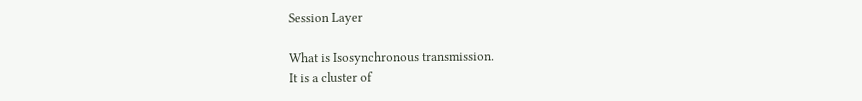Session Layer

What is Isosynchronous transmission.
It is a cluster of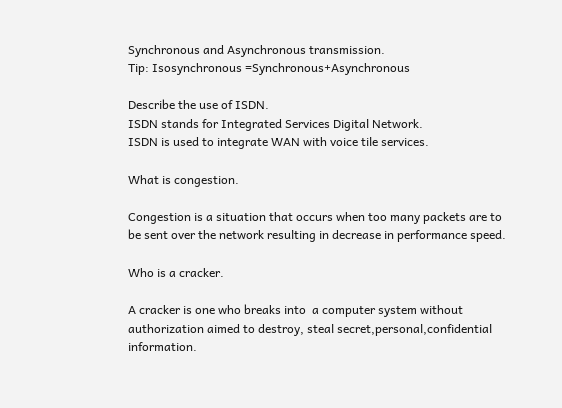Synchronous and Asynchronous transmission.
Tip: Isosynchronous =Synchronous+Asynchronous

Describe the use of ISDN.
ISDN stands for Integrated Services Digital Network.
ISDN is used to integrate WAN with voice tile services.

What is congestion.

Congestion is a situation that occurs when too many packets are to be sent over the network resulting in decrease in performance speed.

Who is a cracker.

A cracker is one who breaks into  a computer system without authorization aimed to destroy, steal secret,personal,confidential information.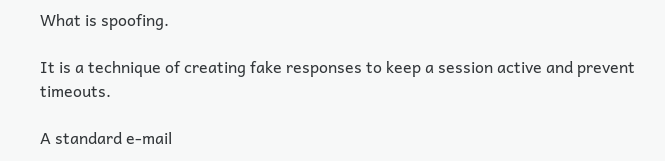What is spoofing.

It is a technique of creating fake responses to keep a session active and prevent timeouts.

A standard e-mail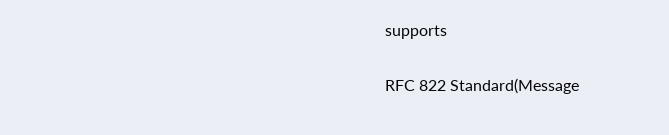supports

RFC 822 Standard(Message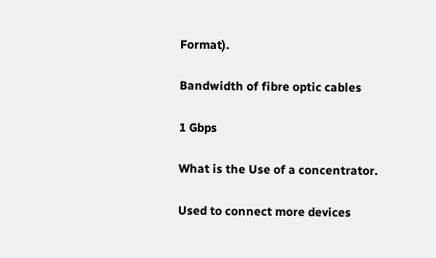Format).

Bandwidth of fibre optic cables

1 Gbps

What is the Use of a concentrator.

Used to connect more devices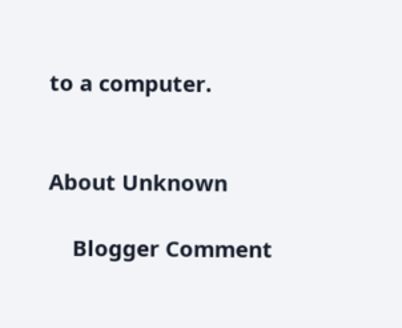to a computer.


About Unknown

    Blogger Comment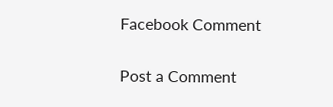Facebook Comment


Post a Comment